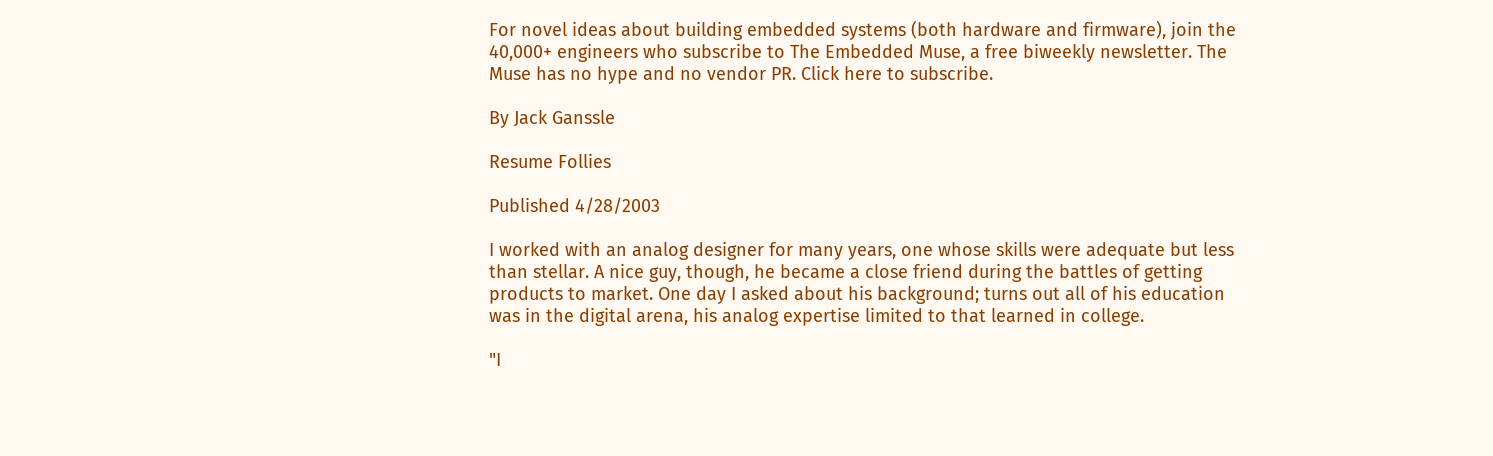For novel ideas about building embedded systems (both hardware and firmware), join the 40,000+ engineers who subscribe to The Embedded Muse, a free biweekly newsletter. The Muse has no hype and no vendor PR. Click here to subscribe.

By Jack Ganssle

Resume Follies

Published 4/28/2003

I worked with an analog designer for many years, one whose skills were adequate but less than stellar. A nice guy, though, he became a close friend during the battles of getting products to market. One day I asked about his background; turns out all of his education was in the digital arena, his analog expertise limited to that learned in college.

"I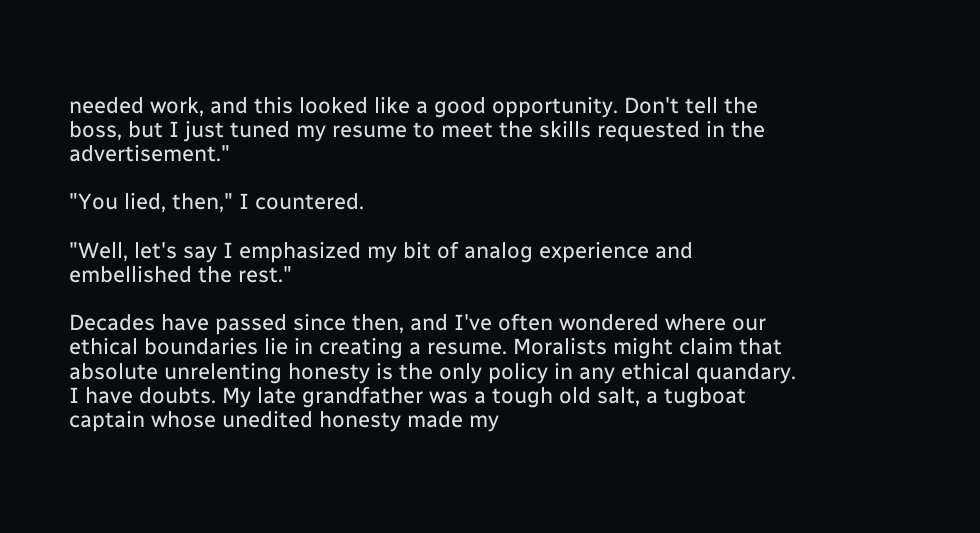needed work, and this looked like a good opportunity. Don't tell the boss, but I just tuned my resume to meet the skills requested in the advertisement."

"You lied, then," I countered.

"Well, let's say I emphasized my bit of analog experience and embellished the rest."

Decades have passed since then, and I've often wondered where our ethical boundaries lie in creating a resume. Moralists might claim that absolute unrelenting honesty is the only policy in any ethical quandary. I have doubts. My late grandfather was a tough old salt, a tugboat captain whose unedited honesty made my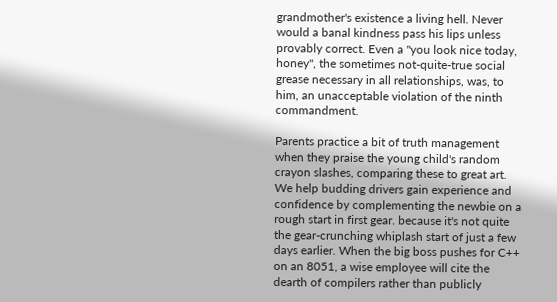grandmother's existence a living hell. Never would a banal kindness pass his lips unless provably correct. Even a "you look nice today, honey", the sometimes not-quite-true social grease necessary in all relationships, was, to him, an unacceptable violation of the ninth commandment.

Parents practice a bit of truth management when they praise the young child's random crayon slashes, comparing these to great art. We help budding drivers gain experience and confidence by complementing the newbie on a rough start in first gear. because it's not quite the gear-crunching whiplash start of just a few days earlier. When the big boss pushes for C++ on an 8051, a wise employee will cite the dearth of compilers rather than publicly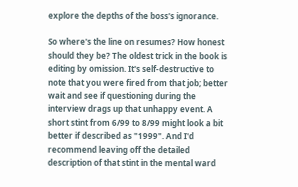explore the depths of the boss's ignorance.

So where's the line on resumes? How honest should they be? The oldest trick in the book is editing by omission. It's self-destructive to note that you were fired from that job; better wait and see if questioning during the interview drags up that unhappy event. A short stint from 6/99 to 8/99 might look a bit better if described as "1999". And I'd recommend leaving off the detailed description of that stint in the mental ward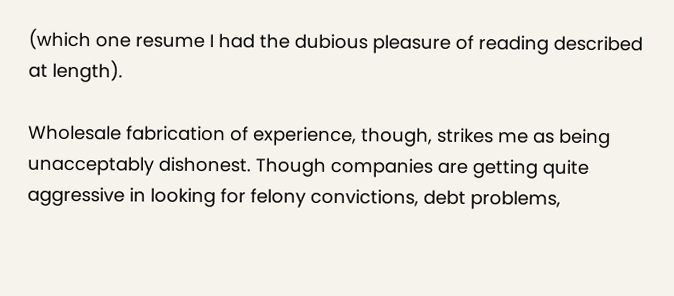(which one resume I had the dubious pleasure of reading described at length).

Wholesale fabrication of experience, though, strikes me as being unacceptably dishonest. Though companies are getting quite aggressive in looking for felony convictions, debt problems,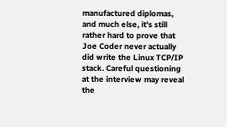manufactured diplomas, and much else, it's still rather hard to prove that Joe Coder never actually did write the Linux TCP/IP stack. Careful questioning at the interview may reveal the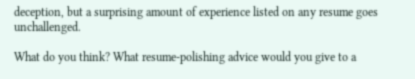deception, but a surprising amount of experience listed on any resume goes unchallenged.

What do you think? What resume-polishing advice would you give to a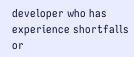developer who has experience shortfalls or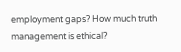employment gaps? How much truth management is ethical?